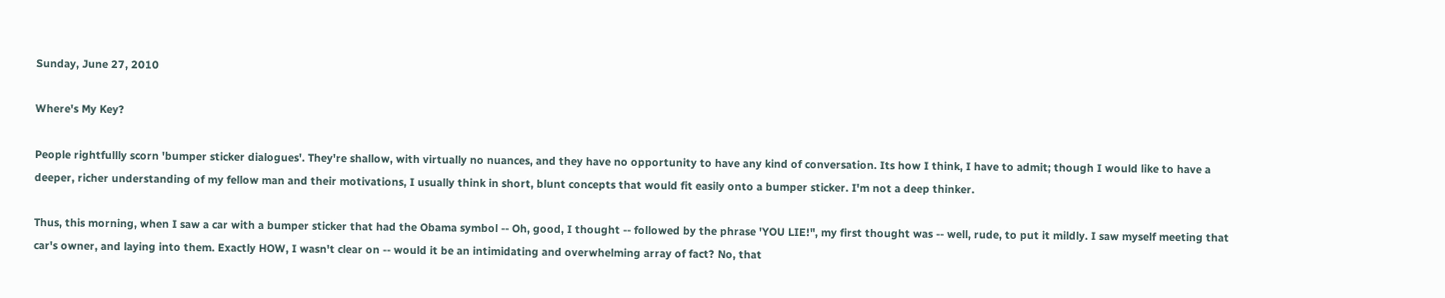Sunday, June 27, 2010

Where's My Key?

People rightfullly scorn 'bumper sticker dialogues'. They're shallow, with virtually no nuances, and they have no opportunity to have any kind of conversation. Its how I think, I have to admit; though I would like to have a deeper, richer understanding of my fellow man and their motivations, I usually think in short, blunt concepts that would fit easily onto a bumper sticker. I'm not a deep thinker.

Thus, this morning, when I saw a car with a bumper sticker that had the Obama symbol -- Oh, good, I thought -- followed by the phrase 'YOU LIE!", my first thought was -- well, rude, to put it mildly. I saw myself meeting that car's owner, and laying into them. Exactly HOW, I wasn't clear on -- would it be an intimidating and overwhelming array of fact? No, that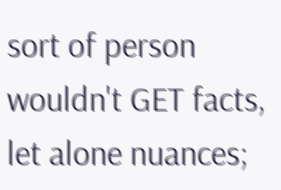sort of person wouldn't GET facts, let alone nuances;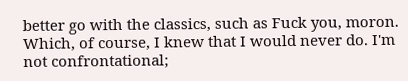better go with the classics, such as Fuck you, moron. Which, of course, I knew that I would never do. I'm not confrontational;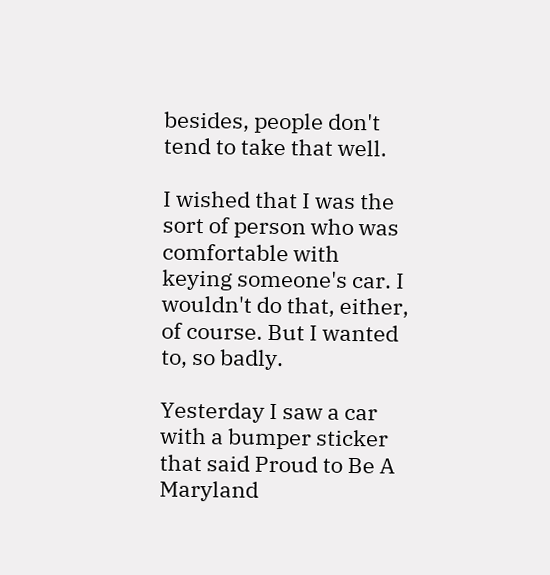besides, people don't tend to take that well.

I wished that I was the sort of person who was comfortable with keying someone's car. I wouldn't do that, either, of course. But I wanted to, so badly.

Yesterday I saw a car with a bumper sticker that said Proud to Be A Maryland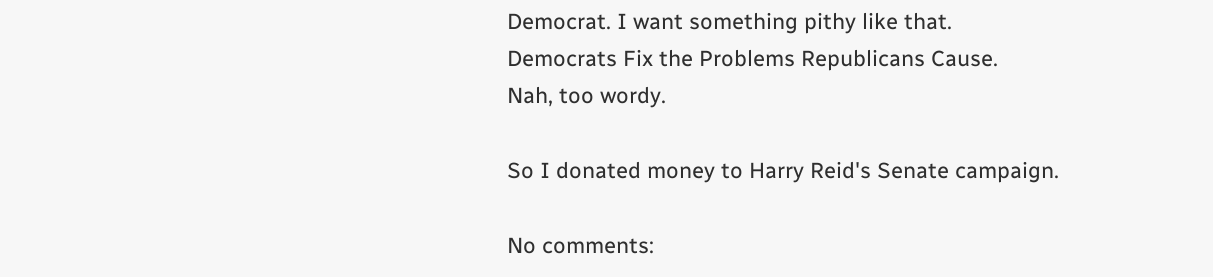Democrat. I want something pithy like that.
Democrats Fix the Problems Republicans Cause.
Nah, too wordy.

So I donated money to Harry Reid's Senate campaign.

No comments: